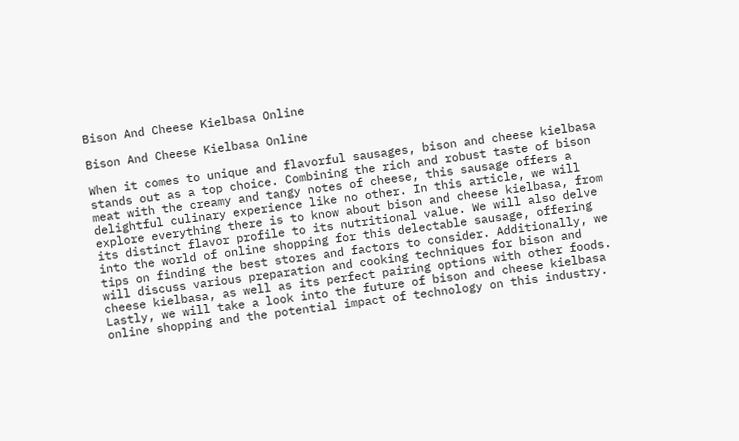Bison And Cheese Kielbasa Online

Bison And Cheese Kielbasa Online

When it comes to unique and flavorful sausages, bison and cheese kielbasa stands out as a top choice. Combining the rich and robust taste of bison meat with the creamy and tangy notes of cheese, this sausage offers a delightful culinary experience like no other. In this article, we will explore everything there is to know about bison and cheese kielbasa, from its distinct flavor profile to its nutritional value. We will also delve into the world of online shopping for this delectable sausage, offering tips on finding the best stores and factors to consider. Additionally, we will discuss various preparation and cooking techniques for bison and cheese kielbasa, as well as its perfect pairing options with other foods. Lastly, we will take a look into the future of bison and cheese kielbasa online shopping and the potential impact of technology on this industry.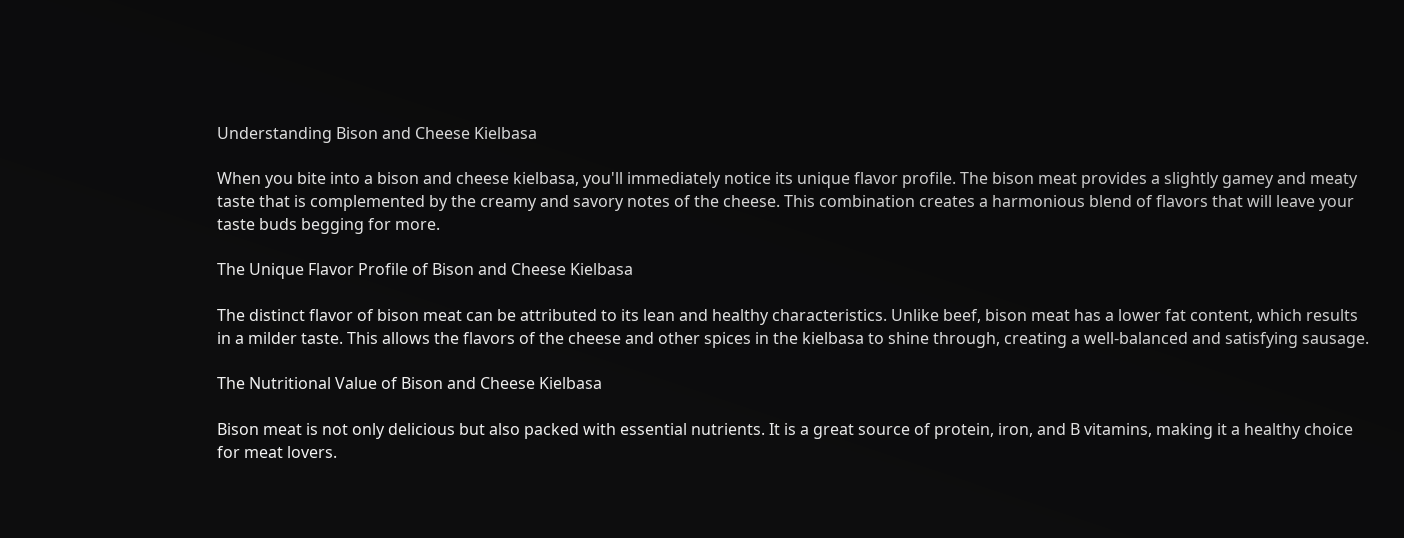Understanding Bison and Cheese Kielbasa

When you bite into a bison and cheese kielbasa, you'll immediately notice its unique flavor profile. The bison meat provides a slightly gamey and meaty taste that is complemented by the creamy and savory notes of the cheese. This combination creates a harmonious blend of flavors that will leave your taste buds begging for more.

The Unique Flavor Profile of Bison and Cheese Kielbasa

The distinct flavor of bison meat can be attributed to its lean and healthy characteristics. Unlike beef, bison meat has a lower fat content, which results in a milder taste. This allows the flavors of the cheese and other spices in the kielbasa to shine through, creating a well-balanced and satisfying sausage.

The Nutritional Value of Bison and Cheese Kielbasa

Bison meat is not only delicious but also packed with essential nutrients. It is a great source of protein, iron, and B vitamins, making it a healthy choice for meat lovers.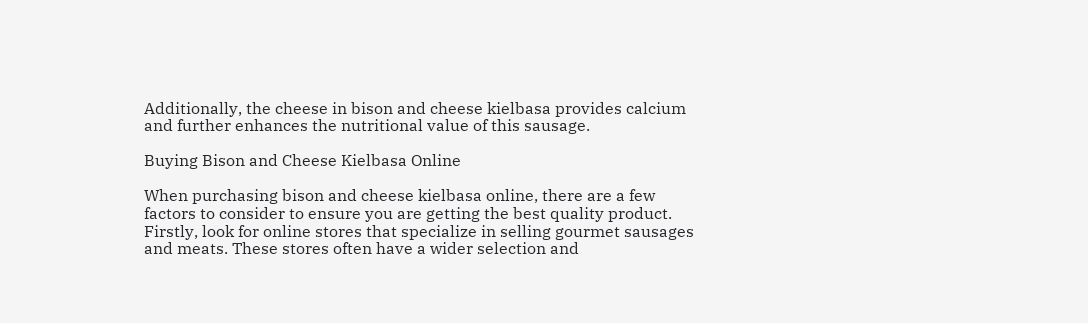Additionally, the cheese in bison and cheese kielbasa provides calcium and further enhances the nutritional value of this sausage.

Buying Bison and Cheese Kielbasa Online

When purchasing bison and cheese kielbasa online, there are a few factors to consider to ensure you are getting the best quality product. Firstly, look for online stores that specialize in selling gourmet sausages and meats. These stores often have a wider selection and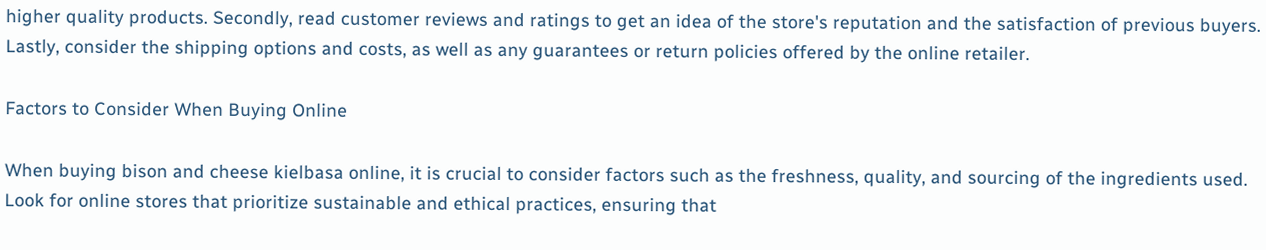higher quality products. Secondly, read customer reviews and ratings to get an idea of the store's reputation and the satisfaction of previous buyers. Lastly, consider the shipping options and costs, as well as any guarantees or return policies offered by the online retailer.

Factors to Consider When Buying Online

When buying bison and cheese kielbasa online, it is crucial to consider factors such as the freshness, quality, and sourcing of the ingredients used. Look for online stores that prioritize sustainable and ethical practices, ensuring that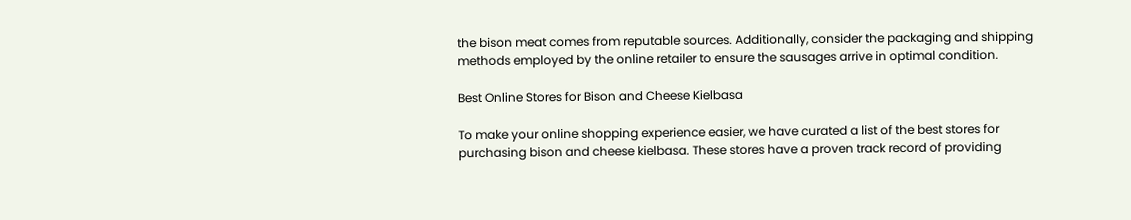the bison meat comes from reputable sources. Additionally, consider the packaging and shipping methods employed by the online retailer to ensure the sausages arrive in optimal condition.

Best Online Stores for Bison and Cheese Kielbasa

To make your online shopping experience easier, we have curated a list of the best stores for purchasing bison and cheese kielbasa. These stores have a proven track record of providing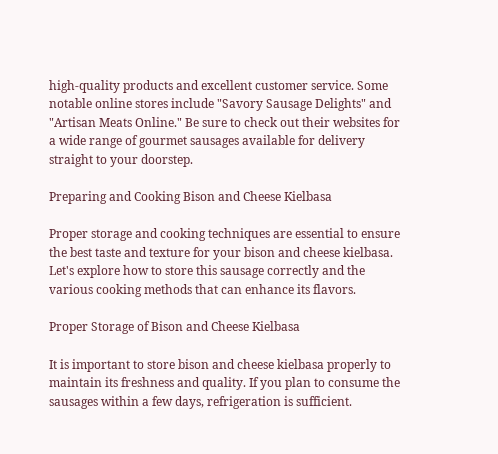high-quality products and excellent customer service. Some notable online stores include "Savory Sausage Delights" and "Artisan Meats Online." Be sure to check out their websites for a wide range of gourmet sausages available for delivery straight to your doorstep.

Preparing and Cooking Bison and Cheese Kielbasa

Proper storage and cooking techniques are essential to ensure the best taste and texture for your bison and cheese kielbasa. Let's explore how to store this sausage correctly and the various cooking methods that can enhance its flavors.

Proper Storage of Bison and Cheese Kielbasa

It is important to store bison and cheese kielbasa properly to maintain its freshness and quality. If you plan to consume the sausages within a few days, refrigeration is sufficient.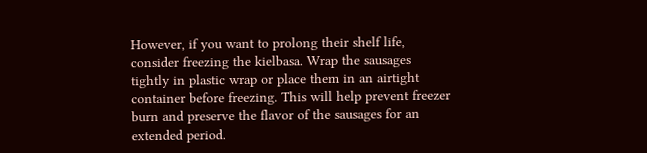However, if you want to prolong their shelf life, consider freezing the kielbasa. Wrap the sausages tightly in plastic wrap or place them in an airtight container before freezing. This will help prevent freezer burn and preserve the flavor of the sausages for an extended period.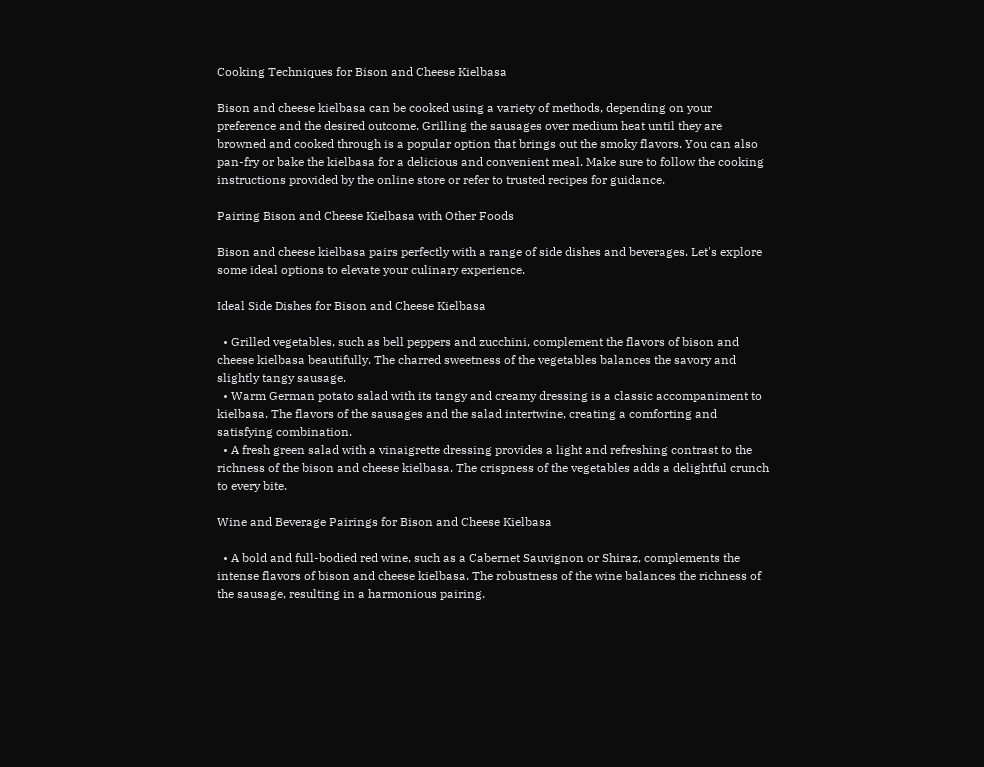Cooking Techniques for Bison and Cheese Kielbasa

Bison and cheese kielbasa can be cooked using a variety of methods, depending on your preference and the desired outcome. Grilling the sausages over medium heat until they are browned and cooked through is a popular option that brings out the smoky flavors. You can also pan-fry or bake the kielbasa for a delicious and convenient meal. Make sure to follow the cooking instructions provided by the online store or refer to trusted recipes for guidance.

Pairing Bison and Cheese Kielbasa with Other Foods

Bison and cheese kielbasa pairs perfectly with a range of side dishes and beverages. Let's explore some ideal options to elevate your culinary experience.

Ideal Side Dishes for Bison and Cheese Kielbasa

  • Grilled vegetables, such as bell peppers and zucchini, complement the flavors of bison and cheese kielbasa beautifully. The charred sweetness of the vegetables balances the savory and slightly tangy sausage.
  • Warm German potato salad with its tangy and creamy dressing is a classic accompaniment to kielbasa. The flavors of the sausages and the salad intertwine, creating a comforting and satisfying combination.
  • A fresh green salad with a vinaigrette dressing provides a light and refreshing contrast to the richness of the bison and cheese kielbasa. The crispness of the vegetables adds a delightful crunch to every bite.

Wine and Beverage Pairings for Bison and Cheese Kielbasa

  • A bold and full-bodied red wine, such as a Cabernet Sauvignon or Shiraz, complements the intense flavors of bison and cheese kielbasa. The robustness of the wine balances the richness of the sausage, resulting in a harmonious pairing.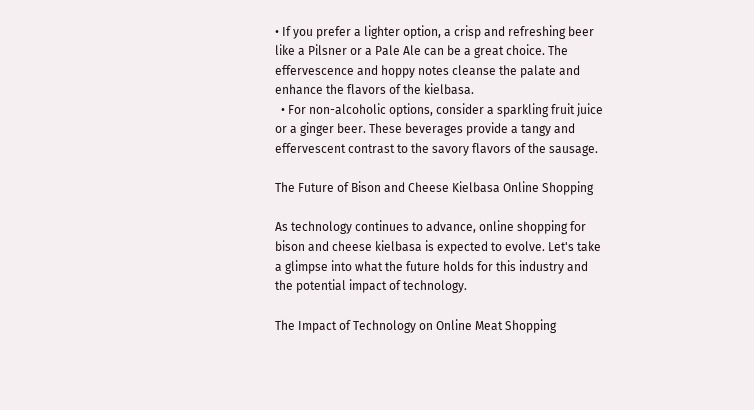• If you prefer a lighter option, a crisp and refreshing beer like a Pilsner or a Pale Ale can be a great choice. The effervescence and hoppy notes cleanse the palate and enhance the flavors of the kielbasa.
  • For non-alcoholic options, consider a sparkling fruit juice or a ginger beer. These beverages provide a tangy and effervescent contrast to the savory flavors of the sausage.

The Future of Bison and Cheese Kielbasa Online Shopping

As technology continues to advance, online shopping for bison and cheese kielbasa is expected to evolve. Let's take a glimpse into what the future holds for this industry and the potential impact of technology.

The Impact of Technology on Online Meat Shopping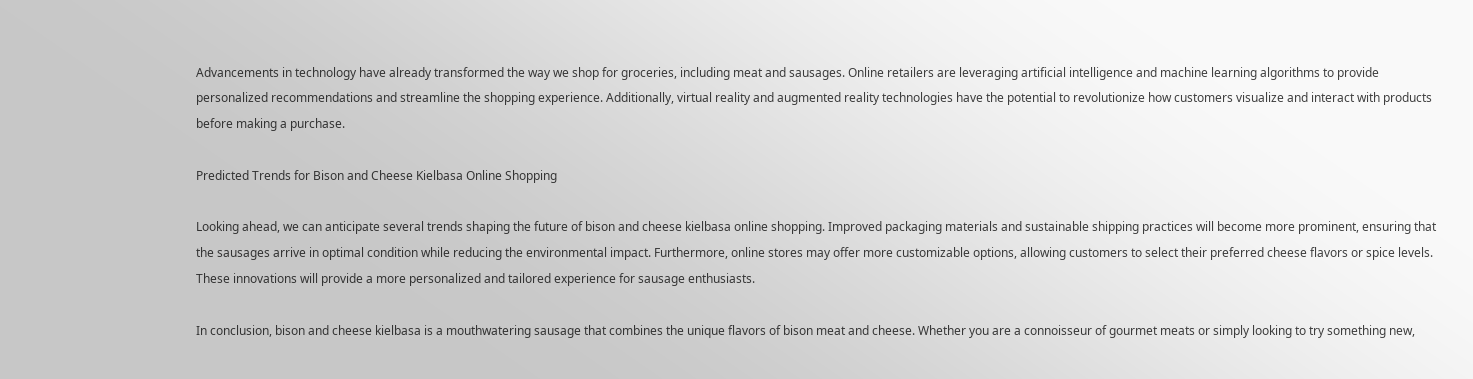Advancements in technology have already transformed the way we shop for groceries, including meat and sausages. Online retailers are leveraging artificial intelligence and machine learning algorithms to provide personalized recommendations and streamline the shopping experience. Additionally, virtual reality and augmented reality technologies have the potential to revolutionize how customers visualize and interact with products before making a purchase.

Predicted Trends for Bison and Cheese Kielbasa Online Shopping

Looking ahead, we can anticipate several trends shaping the future of bison and cheese kielbasa online shopping. Improved packaging materials and sustainable shipping practices will become more prominent, ensuring that the sausages arrive in optimal condition while reducing the environmental impact. Furthermore, online stores may offer more customizable options, allowing customers to select their preferred cheese flavors or spice levels. These innovations will provide a more personalized and tailored experience for sausage enthusiasts.

In conclusion, bison and cheese kielbasa is a mouthwatering sausage that combines the unique flavors of bison meat and cheese. Whether you are a connoisseur of gourmet meats or simply looking to try something new,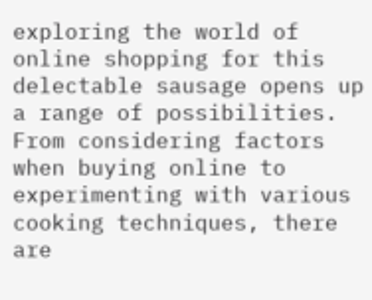exploring the world of online shopping for this delectable sausage opens up a range of possibilities. From considering factors when buying online to experimenting with various cooking techniques, there are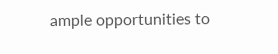ample opportunities to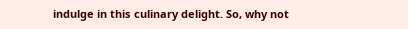indulge in this culinary delight. So, why not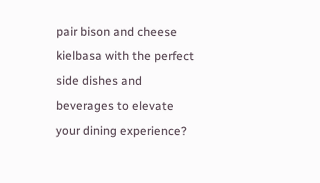pair bison and cheese kielbasa with the perfect side dishes and beverages to elevate your dining experience?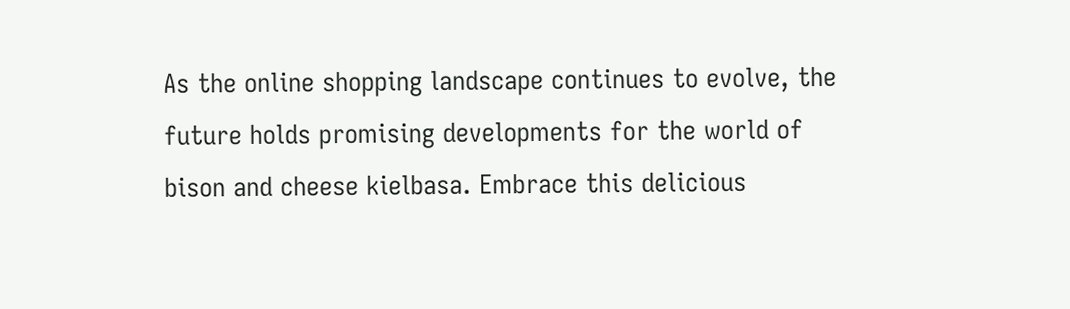As the online shopping landscape continues to evolve, the future holds promising developments for the world of bison and cheese kielbasa. Embrace this delicious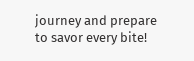journey and prepare to savor every bite!